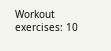Workout exercises: 10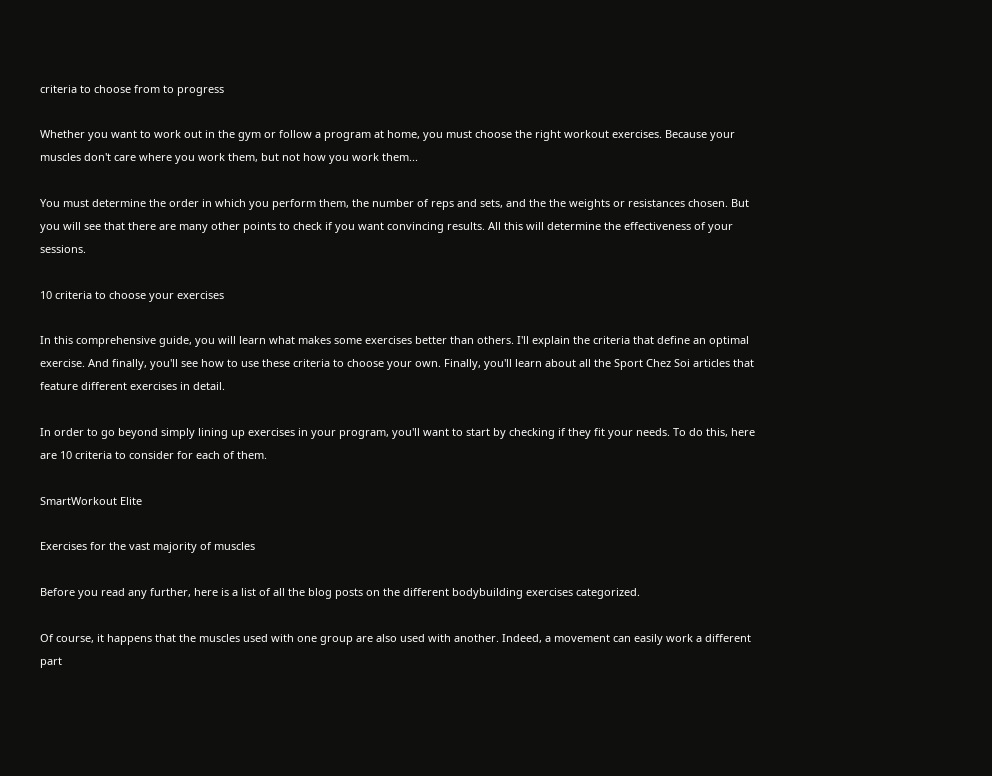criteria to choose from to progress

Whether you want to work out in the gym or follow a program at home, you must choose the right workout exercises. Because your muscles don't care where you work them, but not how you work them...

You must determine the order in which you perform them, the number of reps and sets, and the the weights or resistances chosen. But you will see that there are many other points to check if you want convincing results. All this will determine the effectiveness of your sessions.

10 criteria to choose your exercises

In this comprehensive guide, you will learn what makes some exercises better than others. I'll explain the criteria that define an optimal exercise. And finally, you'll see how to use these criteria to choose your own. Finally, you'll learn about all the Sport Chez Soi articles that feature different exercises in detail.

In order to go beyond simply lining up exercises in your program, you'll want to start by checking if they fit your needs. To do this, here are 10 criteria to consider for each of them.

SmartWorkout Elite

Exercises for the vast majority of muscles

Before you read any further, here is a list of all the blog posts on the different bodybuilding exercises categorized.

Of course, it happens that the muscles used with one group are also used with another. Indeed, a movement can easily work a different part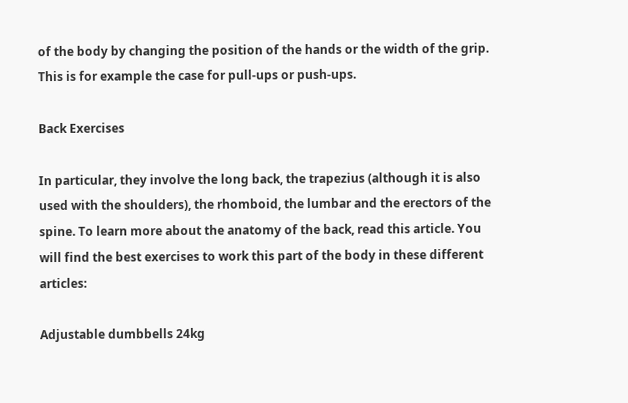of the body by changing the position of the hands or the width of the grip. This is for example the case for pull-ups or push-ups.

Back Exercises

In particular, they involve the long back, the trapezius (although it is also used with the shoulders), the rhomboid, the lumbar and the erectors of the spine. To learn more about the anatomy of the back, read this article. You will find the best exercises to work this part of the body in these different articles:

Adjustable dumbbells 24kg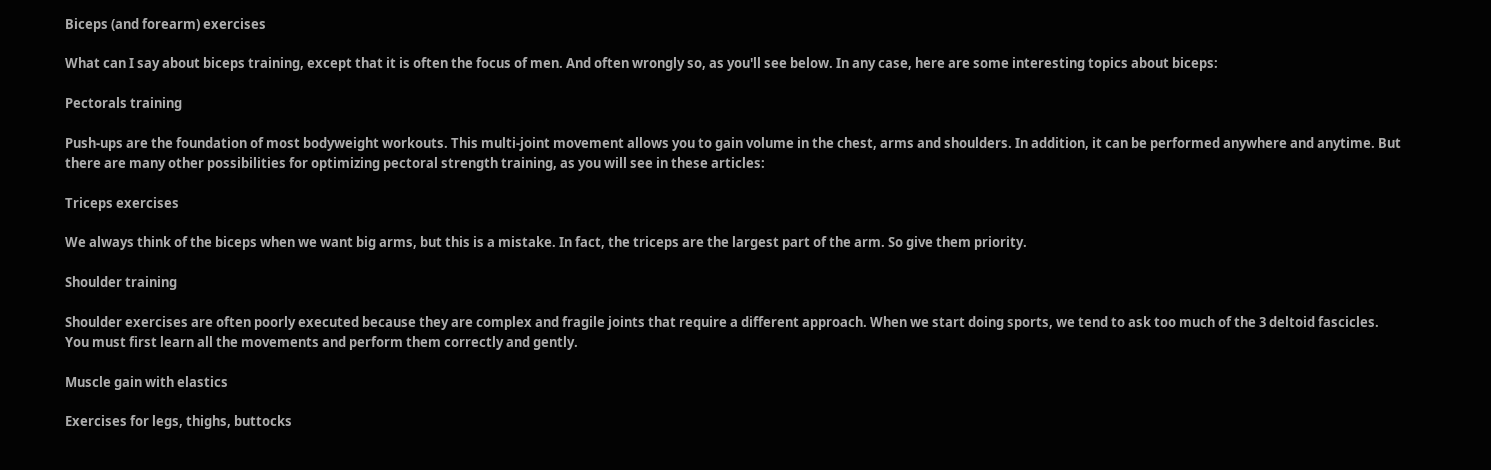Biceps (and forearm) exercises

What can I say about biceps training, except that it is often the focus of men. And often wrongly so, as you'll see below. In any case, here are some interesting topics about biceps:

Pectorals training

Push-ups are the foundation of most bodyweight workouts. This multi-joint movement allows you to gain volume in the chest, arms and shoulders. In addition, it can be performed anywhere and anytime. But there are many other possibilities for optimizing pectoral strength training, as you will see in these articles:

Triceps exercises

We always think of the biceps when we want big arms, but this is a mistake. In fact, the triceps are the largest part of the arm. So give them priority.

Shoulder training

Shoulder exercises are often poorly executed because they are complex and fragile joints that require a different approach. When we start doing sports, we tend to ask too much of the 3 deltoid fascicles. You must first learn all the movements and perform them correctly and gently.

Muscle gain with elastics

Exercises for legs, thighs, buttocks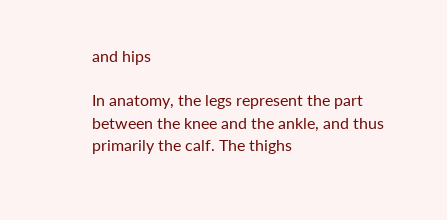and hips

In anatomy, the legs represent the part between the knee and the ankle, and thus primarily the calf. The thighs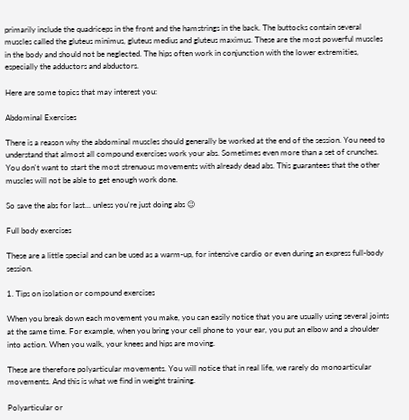primarily include the quadriceps in the front and the hamstrings in the back. The buttocks contain several muscles called the gluteus minimus, gluteus medius and gluteus maximus. These are the most powerful muscles in the body and should not be neglected. The hips often work in conjunction with the lower extremities, especially the adductors and abductors.

Here are some topics that may interest you:

Abdominal Exercises

There is a reason why the abdominal muscles should generally be worked at the end of the session. You need to understand that almost all compound exercises work your abs. Sometimes even more than a set of crunches. You don't want to start the most strenuous movements with already dead abs. This guarantees that the other muscles will not be able to get enough work done.

So save the abs for last... unless you're just doing abs 😉

Full body exercises

These are a little special and can be used as a warm-up, for intensive cardio or even during an express full-body session.

1. Tips on isolation or compound exercises

When you break down each movement you make, you can easily notice that you are usually using several joints at the same time. For example, when you bring your cell phone to your ear, you put an elbow and a shoulder into action. When you walk, your knees and hips are moving.

These are therefore polyarticular movements. You will notice that in real life, we rarely do monoarticular movements. And this is what we find in weight training.

Polyarticular or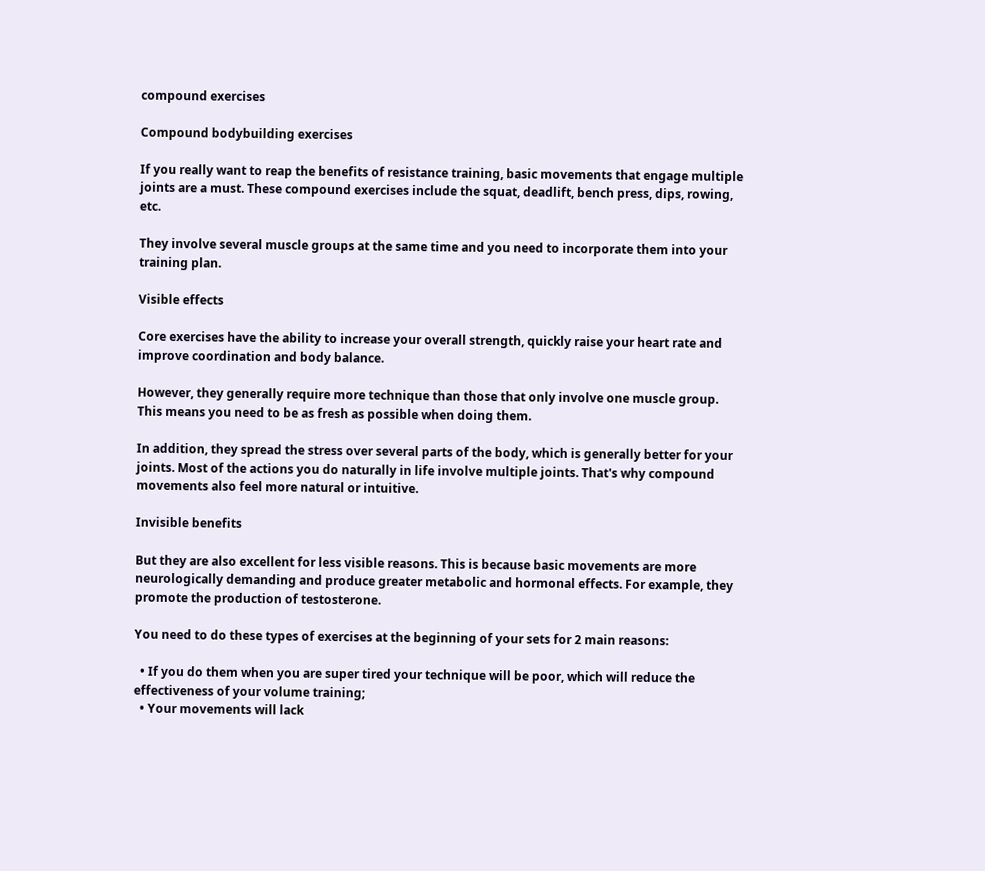compound exercises

Compound bodybuilding exercises

If you really want to reap the benefits of resistance training, basic movements that engage multiple joints are a must. These compound exercises include the squat, deadlift, bench press, dips, rowing, etc.

They involve several muscle groups at the same time and you need to incorporate them into your training plan.

Visible effects

Core exercises have the ability to increase your overall strength, quickly raise your heart rate and improve coordination and body balance.

However, they generally require more technique than those that only involve one muscle group. This means you need to be as fresh as possible when doing them.

In addition, they spread the stress over several parts of the body, which is generally better for your joints. Most of the actions you do naturally in life involve multiple joints. That's why compound movements also feel more natural or intuitive.

Invisible benefits

But they are also excellent for less visible reasons. This is because basic movements are more neurologically demanding and produce greater metabolic and hormonal effects. For example, they promote the production of testosterone.

You need to do these types of exercises at the beginning of your sets for 2 main reasons:

  • If you do them when you are super tired your technique will be poor, which will reduce the effectiveness of your volume training;
  • Your movements will lack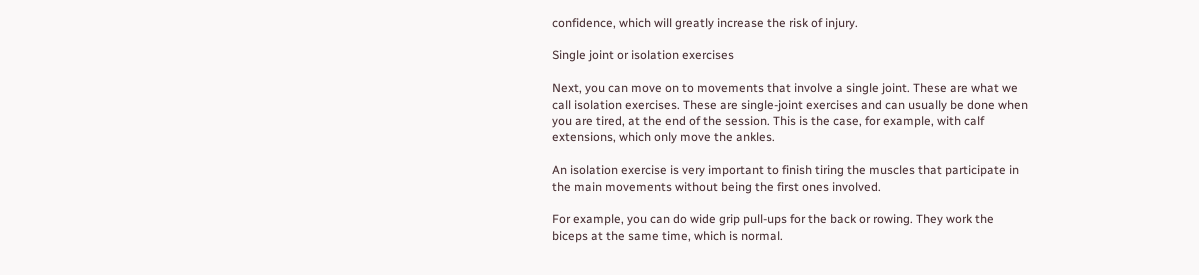confidence, which will greatly increase the risk of injury.

Single joint or isolation exercises

Next, you can move on to movements that involve a single joint. These are what we call isolation exercises. These are single-joint exercises and can usually be done when you are tired, at the end of the session. This is the case, for example, with calf extensions, which only move the ankles.

An isolation exercise is very important to finish tiring the muscles that participate in the main movements without being the first ones involved.

For example, you can do wide grip pull-ups for the back or rowing. They work the biceps at the same time, which is normal.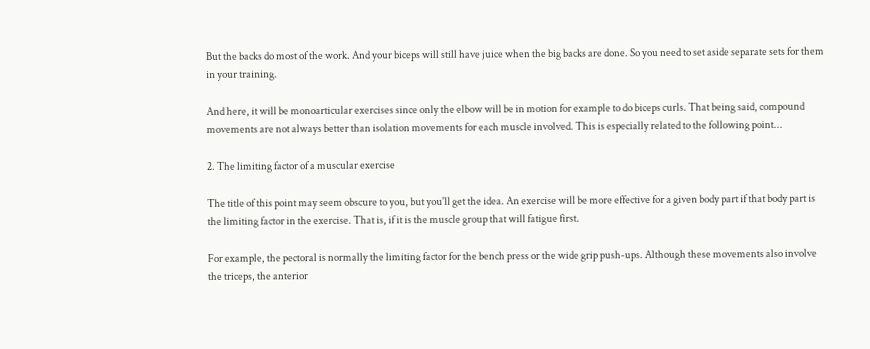But the backs do most of the work. And your biceps will still have juice when the big backs are done. So you need to set aside separate sets for them in your training.

And here, it will be monoarticular exercises since only the elbow will be in motion for example to do biceps curls. That being said, compound movements are not always better than isolation movements for each muscle involved. This is especially related to the following point...

2. The limiting factor of a muscular exercise

The title of this point may seem obscure to you, but you'll get the idea. An exercise will be more effective for a given body part if that body part is the limiting factor in the exercise. That is, if it is the muscle group that will fatigue first.

For example, the pectoral is normally the limiting factor for the bench press or the wide grip push-ups. Although these movements also involve the triceps, the anterior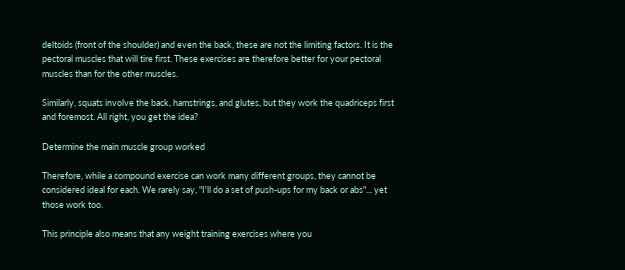deltoids (front of the shoulder) and even the back, these are not the limiting factors. It is the pectoral muscles that will tire first. These exercises are therefore better for your pectoral muscles than for the other muscles.

Similarly, squats involve the back, hamstrings, and glutes, but they work the quadriceps first and foremost. All right, you get the idea?

Determine the main muscle group worked

Therefore, while a compound exercise can work many different groups, they cannot be considered ideal for each. We rarely say, "I'll do a set of push-ups for my back or abs"... yet those work too.

This principle also means that any weight training exercises where you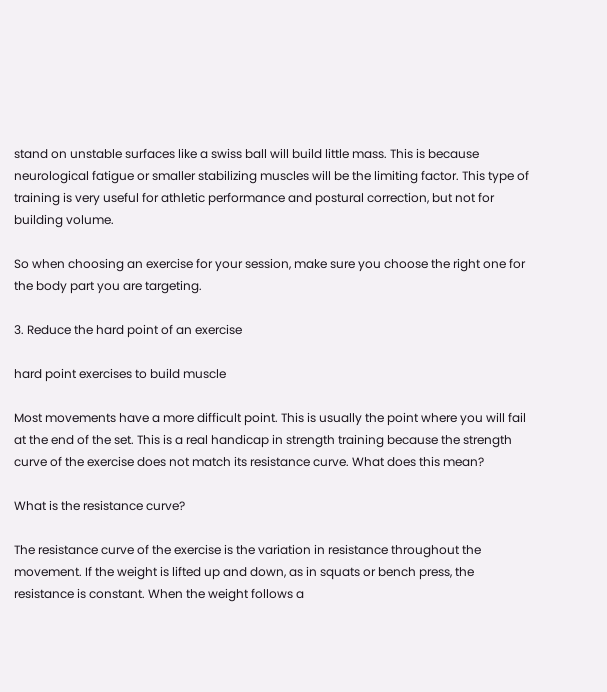stand on unstable surfaces like a swiss ball will build little mass. This is because neurological fatigue or smaller stabilizing muscles will be the limiting factor. This type of training is very useful for athletic performance and postural correction, but not for building volume.

So when choosing an exercise for your session, make sure you choose the right one for the body part you are targeting.

3. Reduce the hard point of an exercise

hard point exercises to build muscle

Most movements have a more difficult point. This is usually the point where you will fail at the end of the set. This is a real handicap in strength training because the strength curve of the exercise does not match its resistance curve. What does this mean?

What is the resistance curve?

The resistance curve of the exercise is the variation in resistance throughout the movement. If the weight is lifted up and down, as in squats or bench press, the resistance is constant. When the weight follows a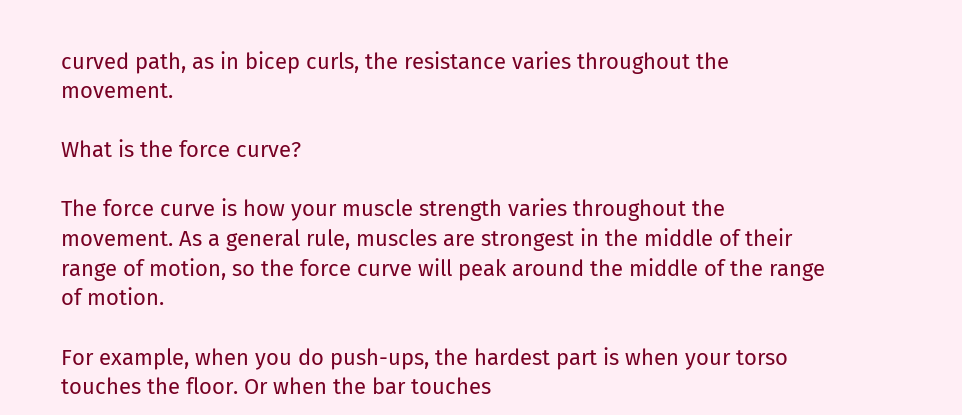curved path, as in bicep curls, the resistance varies throughout the movement.

What is the force curve?

The force curve is how your muscle strength varies throughout the movement. As a general rule, muscles are strongest in the middle of their range of motion, so the force curve will peak around the middle of the range of motion.

For example, when you do push-ups, the hardest part is when your torso touches the floor. Or when the bar touches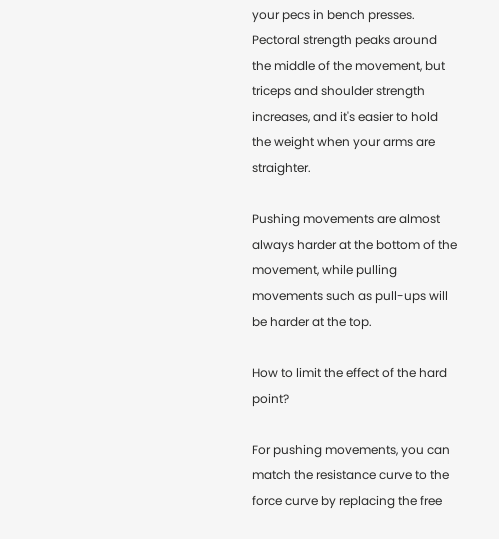your pecs in bench presses. Pectoral strength peaks around the middle of the movement, but triceps and shoulder strength increases, and it's easier to hold the weight when your arms are straighter.

Pushing movements are almost always harder at the bottom of the movement, while pulling movements such as pull-ups will be harder at the top.

How to limit the effect of the hard point?

For pushing movements, you can match the resistance curve to the force curve by replacing the free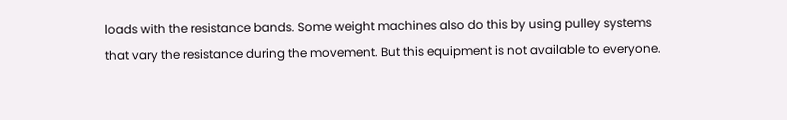loads with the resistance bands. Some weight machines also do this by using pulley systems that vary the resistance during the movement. But this equipment is not available to everyone.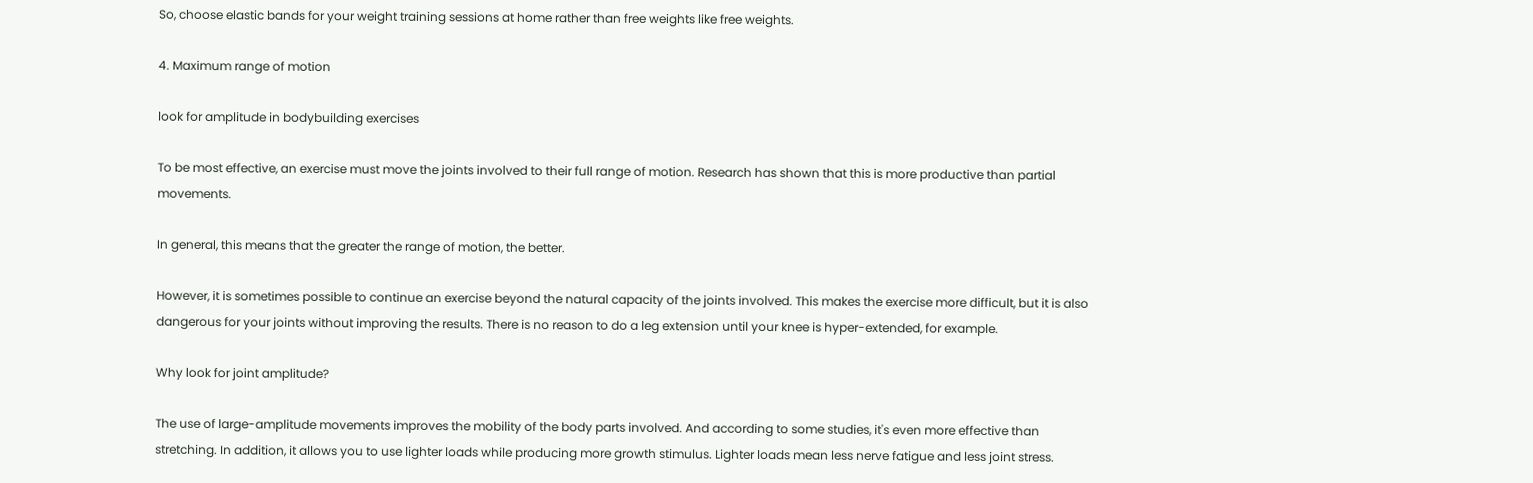So, choose elastic bands for your weight training sessions at home rather than free weights like free weights.

4. Maximum range of motion

look for amplitude in bodybuilding exercises

To be most effective, an exercise must move the joints involved to their full range of motion. Research has shown that this is more productive than partial movements.

In general, this means that the greater the range of motion, the better.

However, it is sometimes possible to continue an exercise beyond the natural capacity of the joints involved. This makes the exercise more difficult, but it is also dangerous for your joints without improving the results. There is no reason to do a leg extension until your knee is hyper-extended, for example.

Why look for joint amplitude?

The use of large-amplitude movements improves the mobility of the body parts involved. And according to some studies, it's even more effective than stretching. In addition, it allows you to use lighter loads while producing more growth stimulus. Lighter loads mean less nerve fatigue and less joint stress.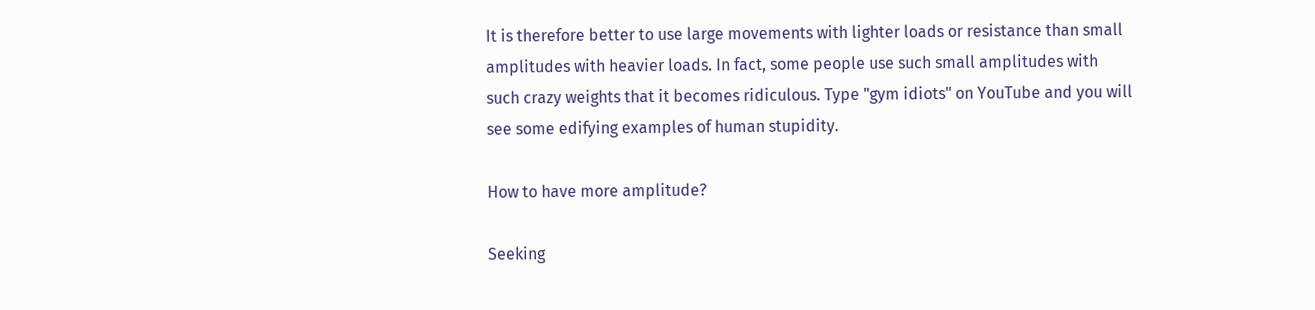It is therefore better to use large movements with lighter loads or resistance than small amplitudes with heavier loads. In fact, some people use such small amplitudes with such crazy weights that it becomes ridiculous. Type "gym idiots" on YouTube and you will see some edifying examples of human stupidity.

How to have more amplitude?

Seeking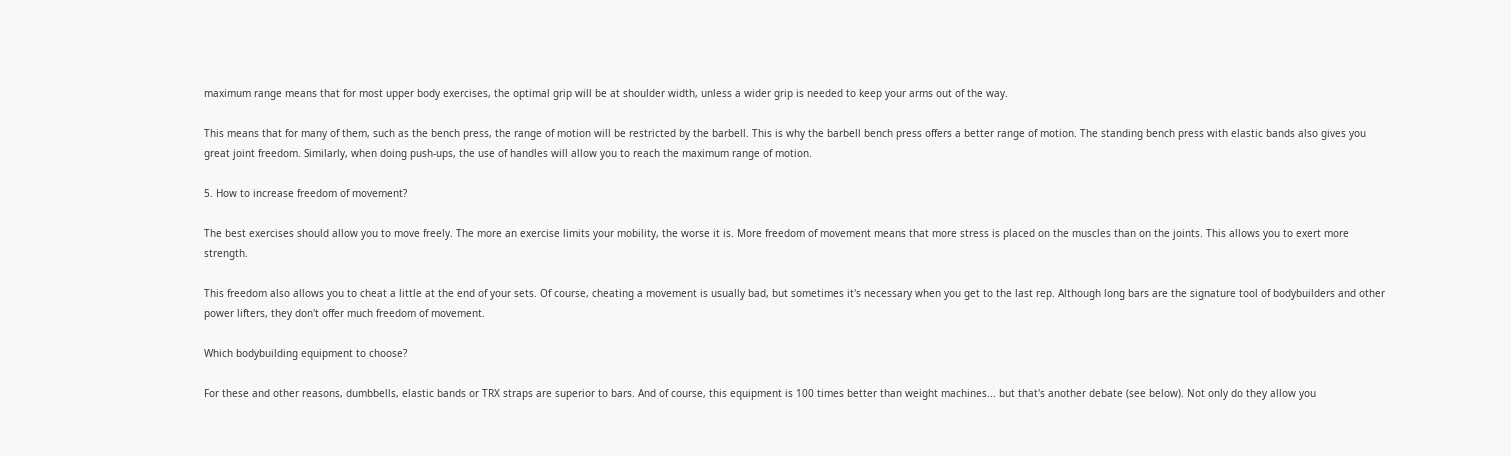maximum range means that for most upper body exercises, the optimal grip will be at shoulder width, unless a wider grip is needed to keep your arms out of the way.

This means that for many of them, such as the bench press, the range of motion will be restricted by the barbell. This is why the barbell bench press offers a better range of motion. The standing bench press with elastic bands also gives you great joint freedom. Similarly, when doing push-ups, the use of handles will allow you to reach the maximum range of motion.

5. How to increase freedom of movement?

The best exercises should allow you to move freely. The more an exercise limits your mobility, the worse it is. More freedom of movement means that more stress is placed on the muscles than on the joints. This allows you to exert more strength.

This freedom also allows you to cheat a little at the end of your sets. Of course, cheating a movement is usually bad, but sometimes it's necessary when you get to the last rep. Although long bars are the signature tool of bodybuilders and other power lifters, they don't offer much freedom of movement.

Which bodybuilding equipment to choose?

For these and other reasons, dumbbells, elastic bands or TRX straps are superior to bars. And of course, this equipment is 100 times better than weight machines... but that's another debate (see below). Not only do they allow you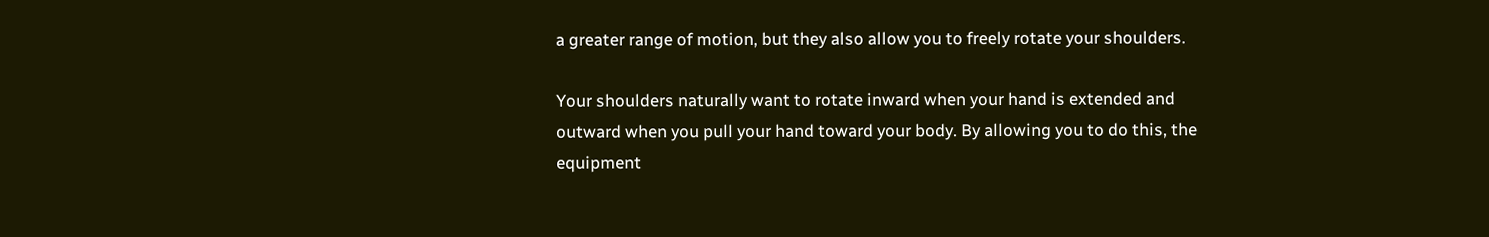a greater range of motion, but they also allow you to freely rotate your shoulders.

Your shoulders naturally want to rotate inward when your hand is extended and outward when you pull your hand toward your body. By allowing you to do this, the equipment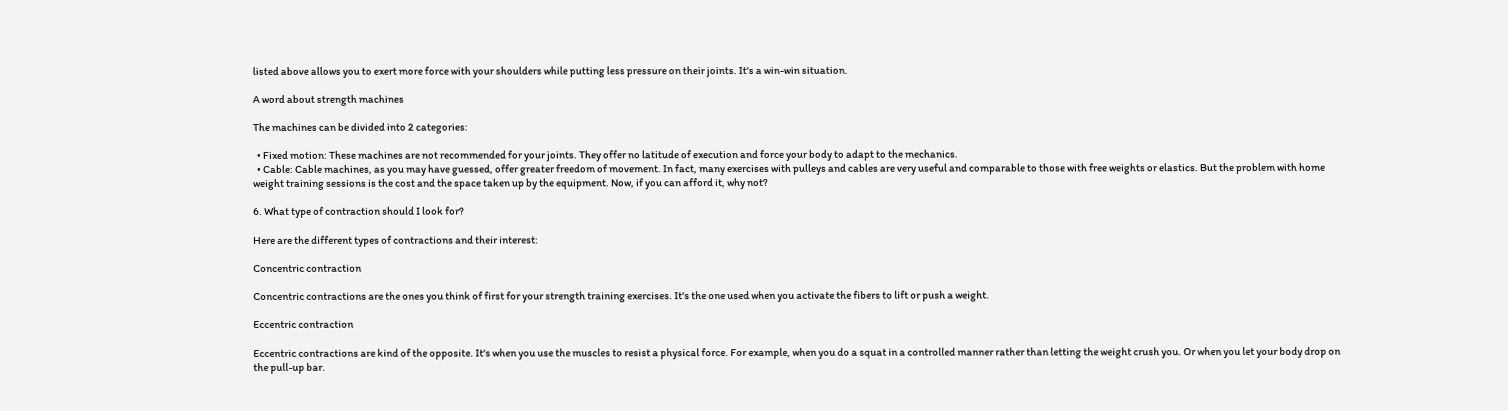listed above allows you to exert more force with your shoulders while putting less pressure on their joints. It's a win-win situation.

A word about strength machines

The machines can be divided into 2 categories:

  • Fixed motion: These machines are not recommended for your joints. They offer no latitude of execution and force your body to adapt to the mechanics.
  • Cable: Cable machines, as you may have guessed, offer greater freedom of movement. In fact, many exercises with pulleys and cables are very useful and comparable to those with free weights or elastics. But the problem with home weight training sessions is the cost and the space taken up by the equipment. Now, if you can afford it, why not?

6. What type of contraction should I look for?

Here are the different types of contractions and their interest:

Concentric contraction

Concentric contractions are the ones you think of first for your strength training exercises. It's the one used when you activate the fibers to lift or push a weight.

Eccentric contraction

Eccentric contractions are kind of the opposite. It's when you use the muscles to resist a physical force. For example, when you do a squat in a controlled manner rather than letting the weight crush you. Or when you let your body drop on the pull-up bar.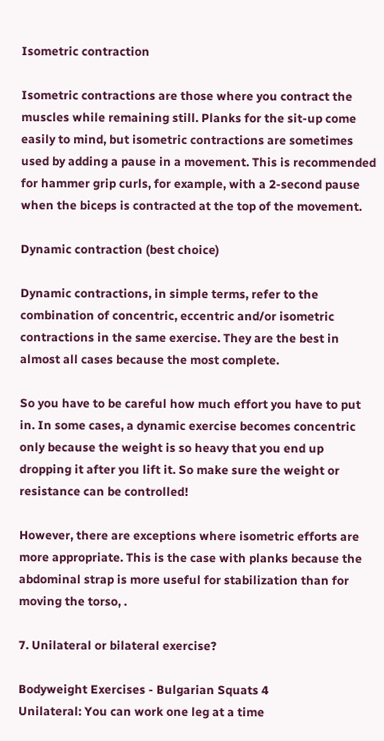Isometric contraction

Isometric contractions are those where you contract the muscles while remaining still. Planks for the sit-up come easily to mind, but isometric contractions are sometimes used by adding a pause in a movement. This is recommended for hammer grip curls, for example, with a 2-second pause when the biceps is contracted at the top of the movement.

Dynamic contraction (best choice)

Dynamic contractions, in simple terms, refer to the combination of concentric, eccentric and/or isometric contractions in the same exercise. They are the best in almost all cases because the most complete.

So you have to be careful how much effort you have to put in. In some cases, a dynamic exercise becomes concentric only because the weight is so heavy that you end up dropping it after you lift it. So make sure the weight or resistance can be controlled!

However, there are exceptions where isometric efforts are more appropriate. This is the case with planks because the abdominal strap is more useful for stabilization than for moving the torso, .

7. Unilateral or bilateral exercise?

Bodyweight Exercises - Bulgarian Squats 4
Unilateral: You can work one leg at a time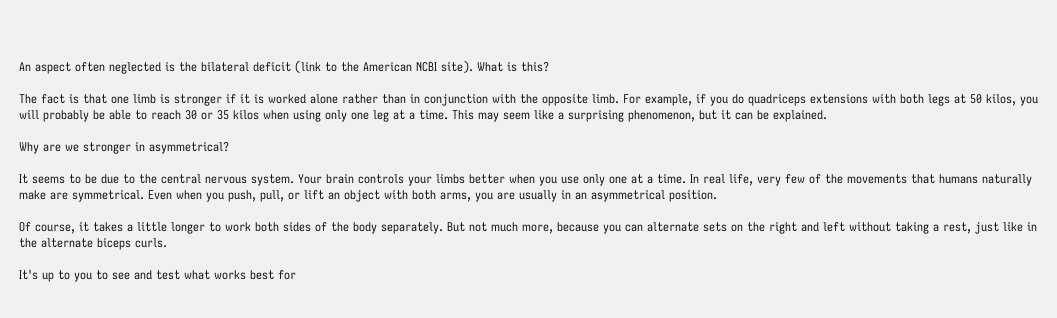An aspect often neglected is the bilateral deficit (link to the American NCBI site). What is this?

The fact is that one limb is stronger if it is worked alone rather than in conjunction with the opposite limb. For example, if you do quadriceps extensions with both legs at 50 kilos, you will probably be able to reach 30 or 35 kilos when using only one leg at a time. This may seem like a surprising phenomenon, but it can be explained.

Why are we stronger in asymmetrical?

It seems to be due to the central nervous system. Your brain controls your limbs better when you use only one at a time. In real life, very few of the movements that humans naturally make are symmetrical. Even when you push, pull, or lift an object with both arms, you are usually in an asymmetrical position.

Of course, it takes a little longer to work both sides of the body separately. But not much more, because you can alternate sets on the right and left without taking a rest, just like in the alternate biceps curls.

It's up to you to see and test what works best for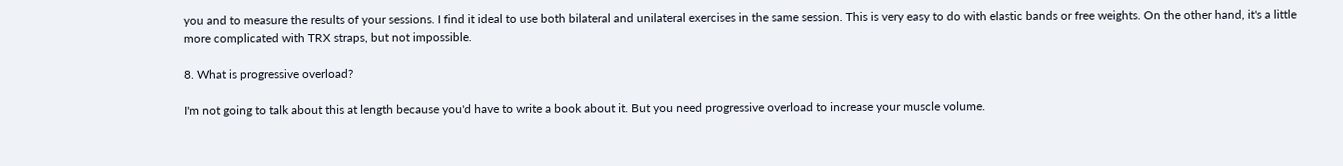you and to measure the results of your sessions. I find it ideal to use both bilateral and unilateral exercises in the same session. This is very easy to do with elastic bands or free weights. On the other hand, it's a little more complicated with TRX straps, but not impossible.

8. What is progressive overload?

I'm not going to talk about this at length because you'd have to write a book about it. But you need progressive overload to increase your muscle volume.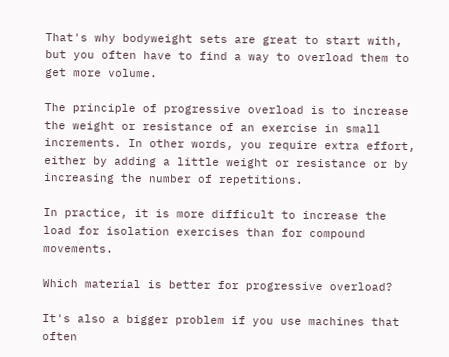That's why bodyweight sets are great to start with, but you often have to find a way to overload them to get more volume.

The principle of progressive overload is to increase the weight or resistance of an exercise in small increments. In other words, you require extra effort, either by adding a little weight or resistance or by increasing the number of repetitions.

In practice, it is more difficult to increase the load for isolation exercises than for compound movements.

Which material is better for progressive overload?

It's also a bigger problem if you use machines that often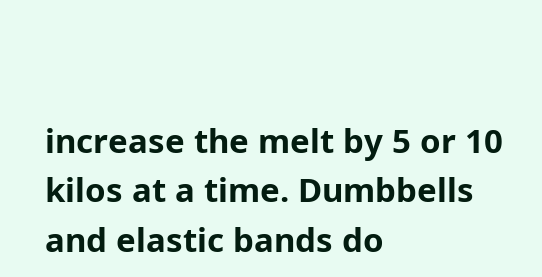increase the melt by 5 or 10 kilos at a time. Dumbbells and elastic bands do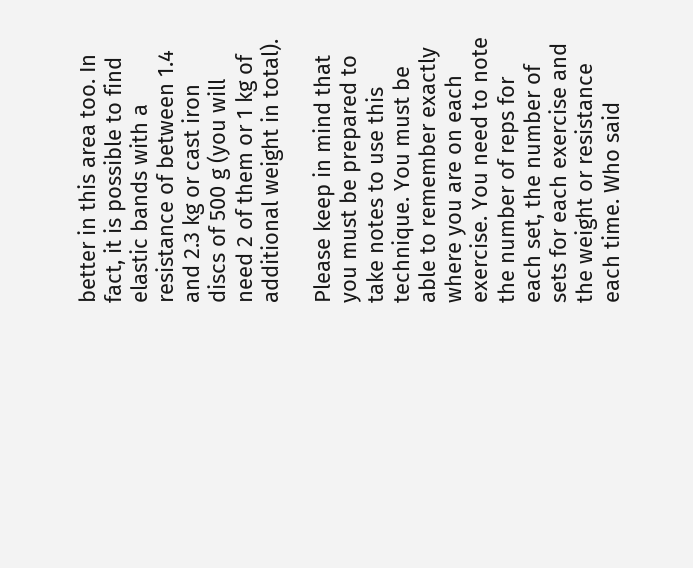better in this area too. In fact, it is possible to find elastic bands with a resistance of between 1.4 and 2.3 kg or cast iron discs of 500 g (you will need 2 of them or 1 kg of additional weight in total).

Please keep in mind that you must be prepared to take notes to use this technique. You must be able to remember exactly where you are on each exercise. You need to note the number of reps for each set, the number of sets for each exercise and the weight or resistance each time. Who said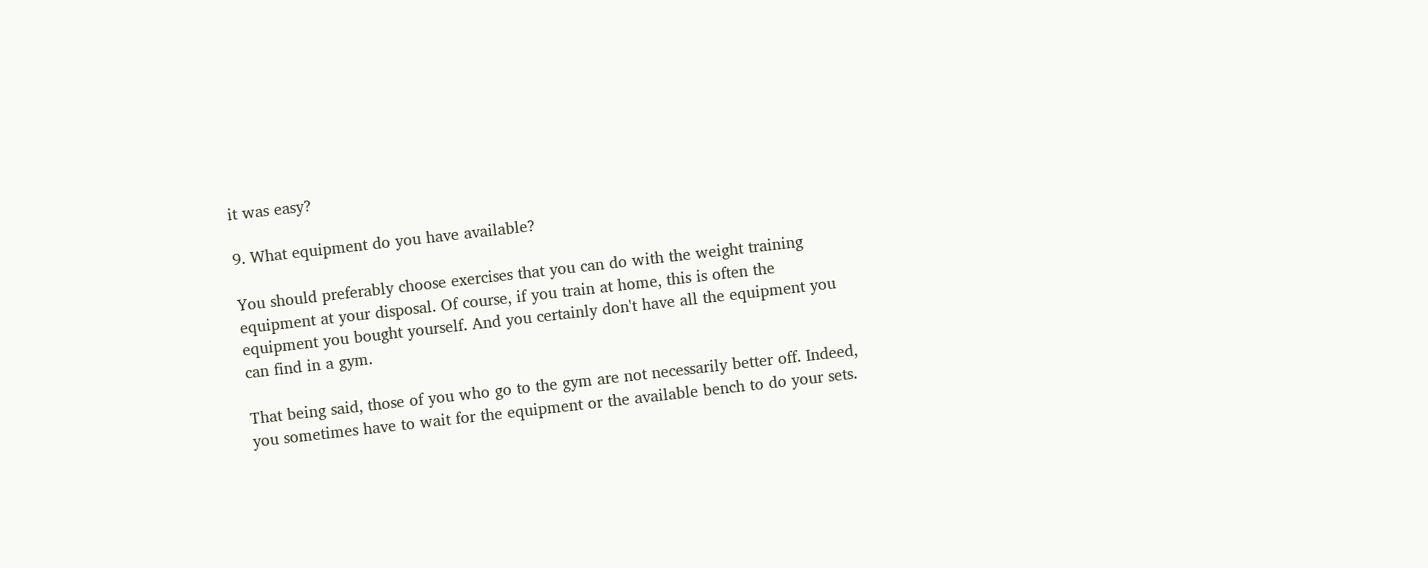it was easy?

9. What equipment do you have available?

You should preferably choose exercises that you can do with the weight training equipment at your disposal. Of course, if you train at home, this is often the equipment you bought yourself. And you certainly don't have all the equipment you can find in a gym.

That being said, those of you who go to the gym are not necessarily better off. Indeed, you sometimes have to wait for the equipment or the available bench to do your sets.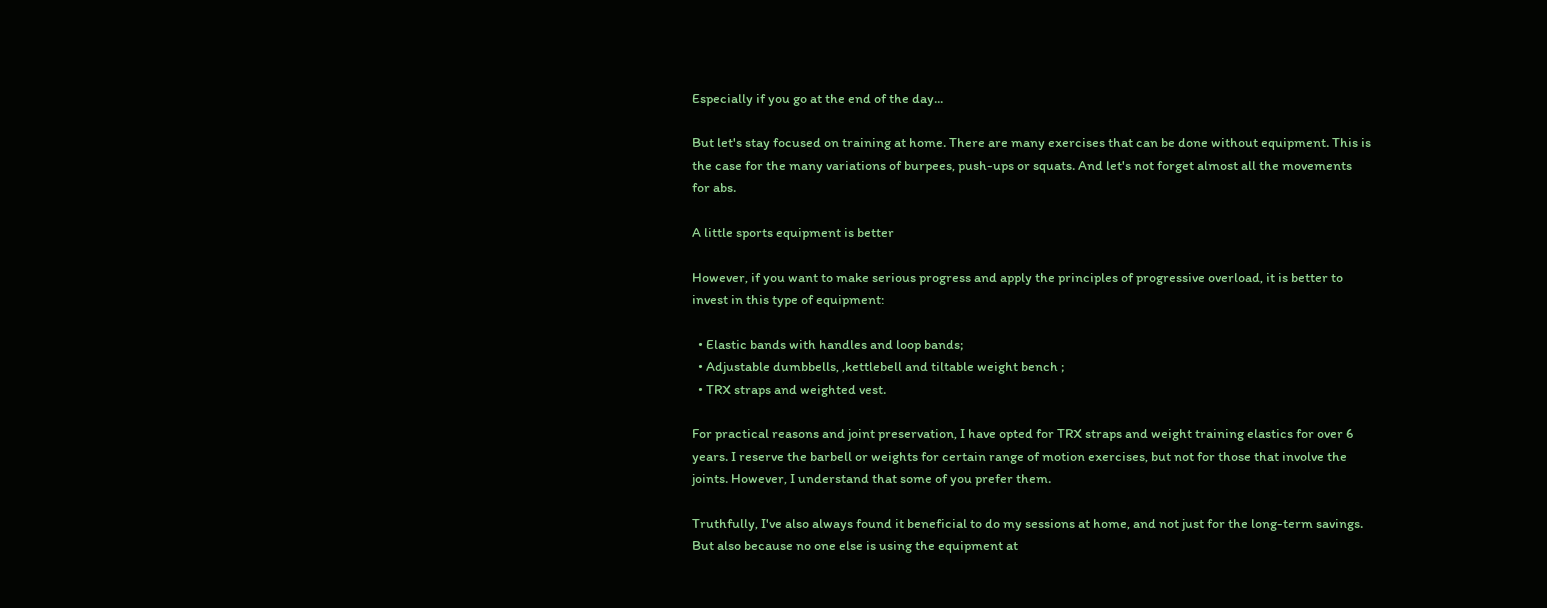Especially if you go at the end of the day...

But let's stay focused on training at home. There are many exercises that can be done without equipment. This is the case for the many variations of burpees, push-ups or squats. And let's not forget almost all the movements for abs.

A little sports equipment is better

However, if you want to make serious progress and apply the principles of progressive overload, it is better to invest in this type of equipment:

  • Elastic bands with handles and loop bands;
  • Adjustable dumbbells, ,kettlebell and tiltable weight bench ;
  • TRX straps and weighted vest.

For practical reasons and joint preservation, I have opted for TRX straps and weight training elastics for over 6 years. I reserve the barbell or weights for certain range of motion exercises, but not for those that involve the joints. However, I understand that some of you prefer them.

Truthfully, I've also always found it beneficial to do my sessions at home, and not just for the long-term savings. But also because no one else is using the equipment at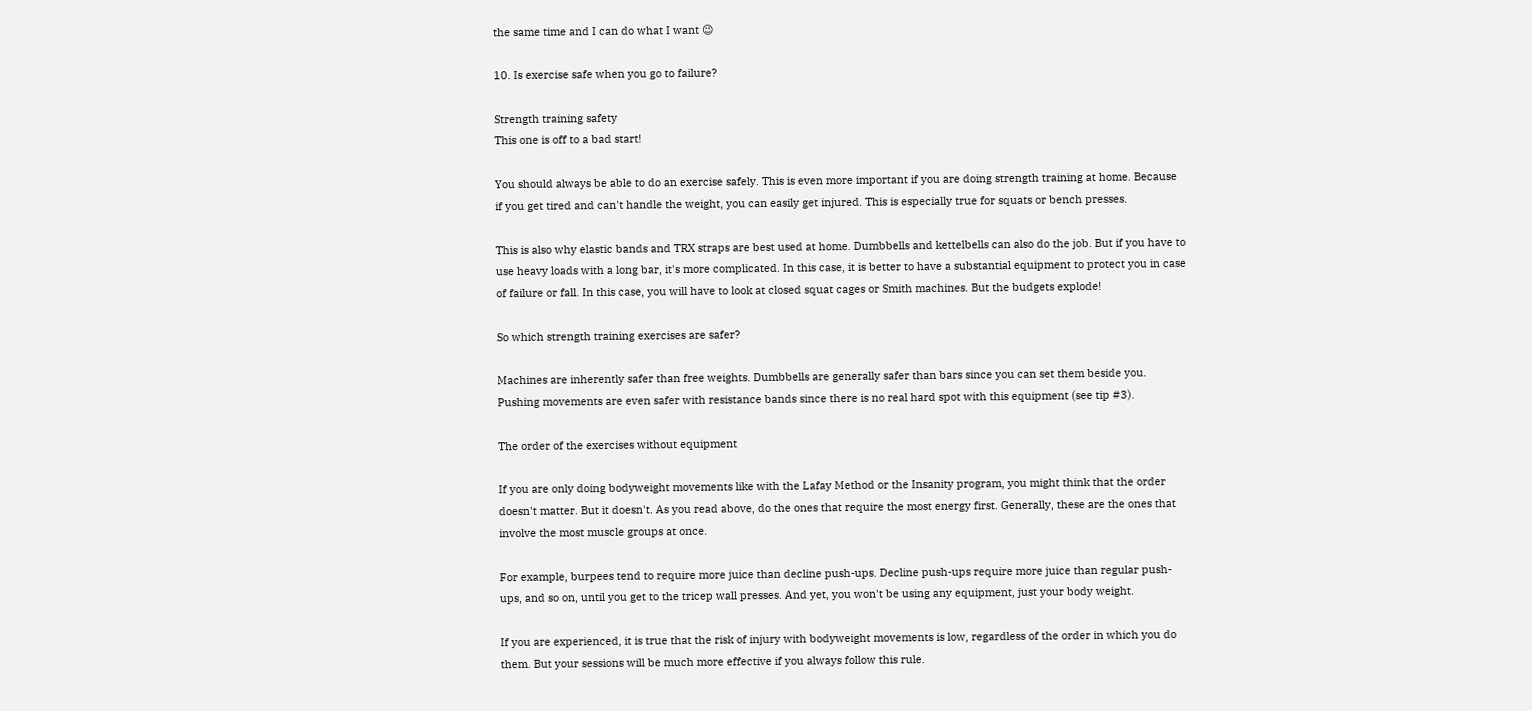the same time and I can do what I want 😉

10. Is exercise safe when you go to failure?

Strength training safety
This one is off to a bad start!

You should always be able to do an exercise safely. This is even more important if you are doing strength training at home. Because if you get tired and can't handle the weight, you can easily get injured. This is especially true for squats or bench presses.

This is also why elastic bands and TRX straps are best used at home. Dumbbells and kettelbells can also do the job. But if you have to use heavy loads with a long bar, it's more complicated. In this case, it is better to have a substantial equipment to protect you in case of failure or fall. In this case, you will have to look at closed squat cages or Smith machines. But the budgets explode!

So which strength training exercises are safer?

Machines are inherently safer than free weights. Dumbbells are generally safer than bars since you can set them beside you. Pushing movements are even safer with resistance bands since there is no real hard spot with this equipment (see tip #3).

The order of the exercises without equipment

If you are only doing bodyweight movements like with the Lafay Method or the Insanity program, you might think that the order doesn't matter. But it doesn't. As you read above, do the ones that require the most energy first. Generally, these are the ones that involve the most muscle groups at once.

For example, burpees tend to require more juice than decline push-ups. Decline push-ups require more juice than regular push-ups, and so on, until you get to the tricep wall presses. And yet, you won't be using any equipment, just your body weight.

If you are experienced, it is true that the risk of injury with bodyweight movements is low, regardless of the order in which you do them. But your sessions will be much more effective if you always follow this rule.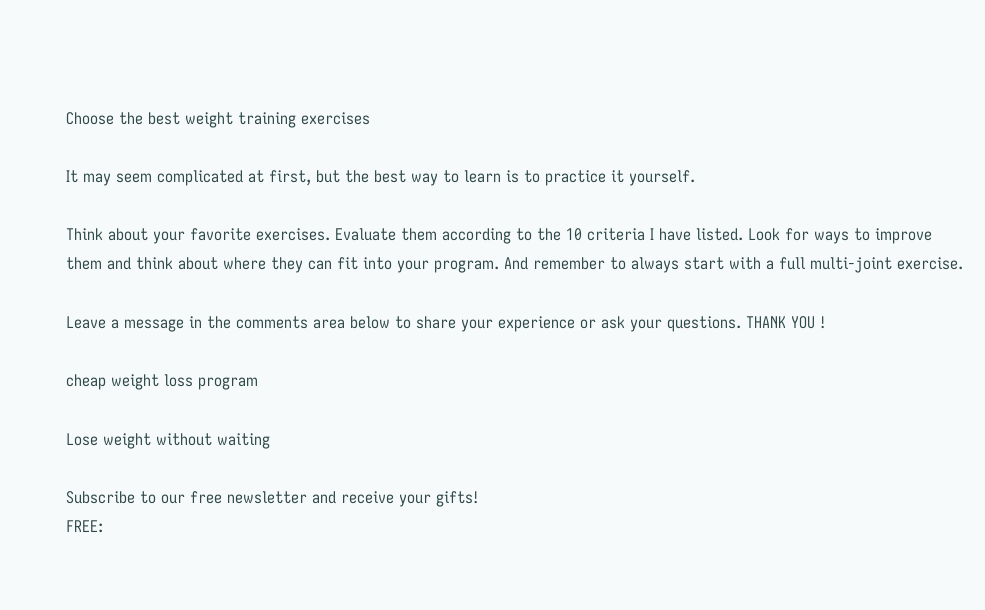Choose the best weight training exercises

It may seem complicated at first, but the best way to learn is to practice it yourself.

Think about your favorite exercises. Evaluate them according to the 10 criteria I have listed. Look for ways to improve them and think about where they can fit into your program. And remember to always start with a full multi-joint exercise.

Leave a message in the comments area below to share your experience or ask your questions. THANK YOU !

cheap weight loss program

Lose weight without waiting

Subscribe to our free newsletter and receive your gifts!
FREE: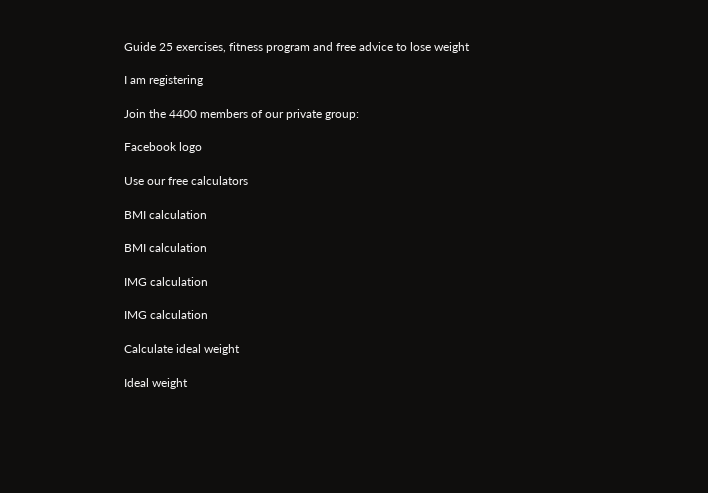Guide 25 exercises, fitness program and free advice to lose weight

I am registering

Join the 4400 members of our private group:

Facebook logo

Use our free calculators

BMI calculation

BMI calculation

IMG calculation

IMG calculation

Calculate ideal weight

Ideal weight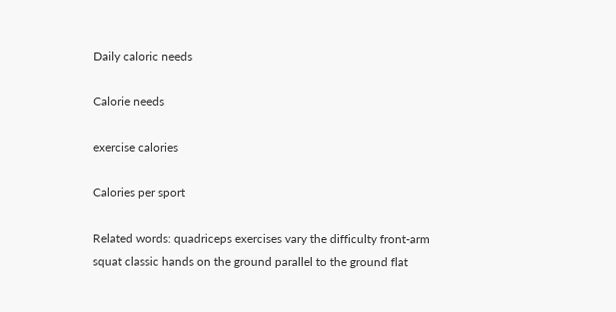Daily caloric needs

Calorie needs

exercise calories

Calories per sport

Related words: quadriceps exercises vary the difficulty front-arm squat classic hands on the ground parallel to the ground flat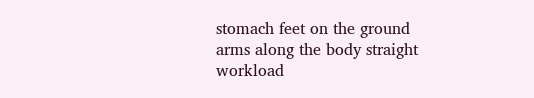stomach feet on the ground arms along the body straight workload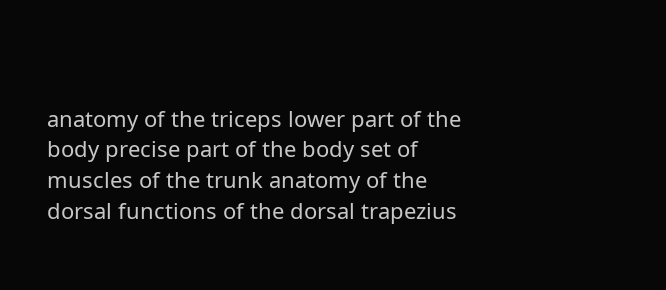anatomy of the triceps lower part of the body precise part of the body set of muscles of the trunk anatomy of the dorsal functions of the dorsal trapezius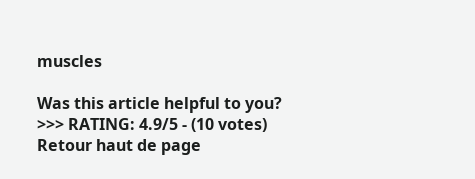muscles

Was this article helpful to you? >>> RATING: 4.9/5 - (10 votes)
Retour haut de page